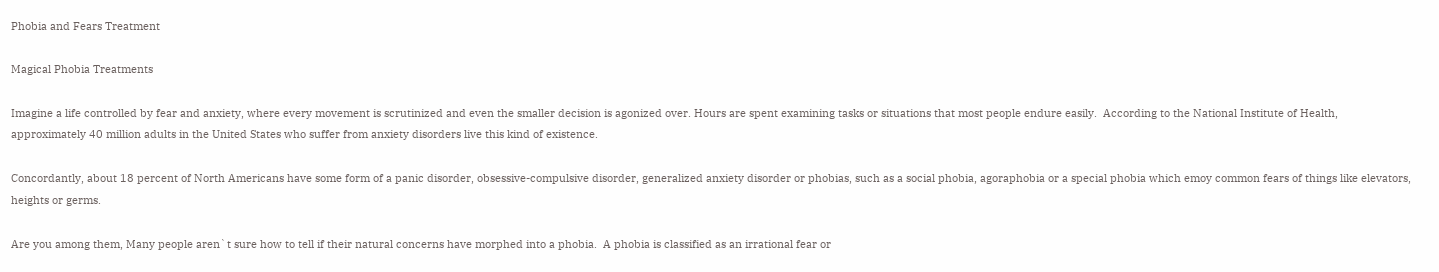Phobia and Fears Treatment

Magical Phobia Treatments

Imagine a life controlled by fear and anxiety, where every movement is scrutinized and even the smaller decision is agonized over. Hours are spent examining tasks or situations that most people endure easily.  According to the National Institute of Health, approximately 40 million adults in the United States who suffer from anxiety disorders live this kind of existence.

Concordantly, about 18 percent of North Americans have some form of a panic disorder, obsessive-compulsive disorder, generalized anxiety disorder or phobias, such as a social phobia, agoraphobia or a special phobia which emoy common fears of things like elevators, heights or germs.

Are you among them, Many people aren`t sure how to tell if their natural concerns have morphed into a phobia.  A phobia is classified as an irrational fear or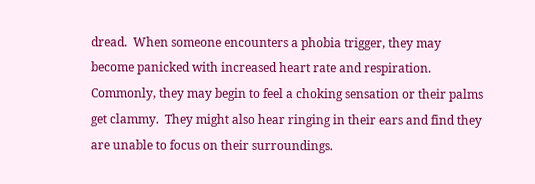dread.  When someone encounters a phobia trigger, they may become panicked with increased heart rate and respiration.  Commonly, they may begin to feel a choking sensation or their palms get clammy.  They might also hear ringing in their ears and find they are unable to focus on their surroundings.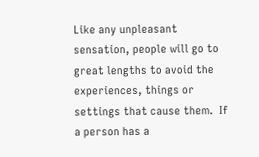Like any unpleasant sensation, people will go to great lengths to avoid the experiences, things or settings that cause them.  If a person has a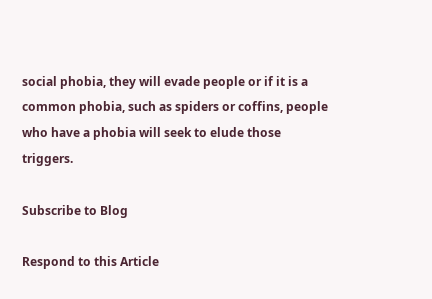social phobia, they will evade people or if it is a common phobia, such as spiders or coffins, people who have a phobia will seek to elude those triggers.

Subscribe to Blog

Respond to this Article